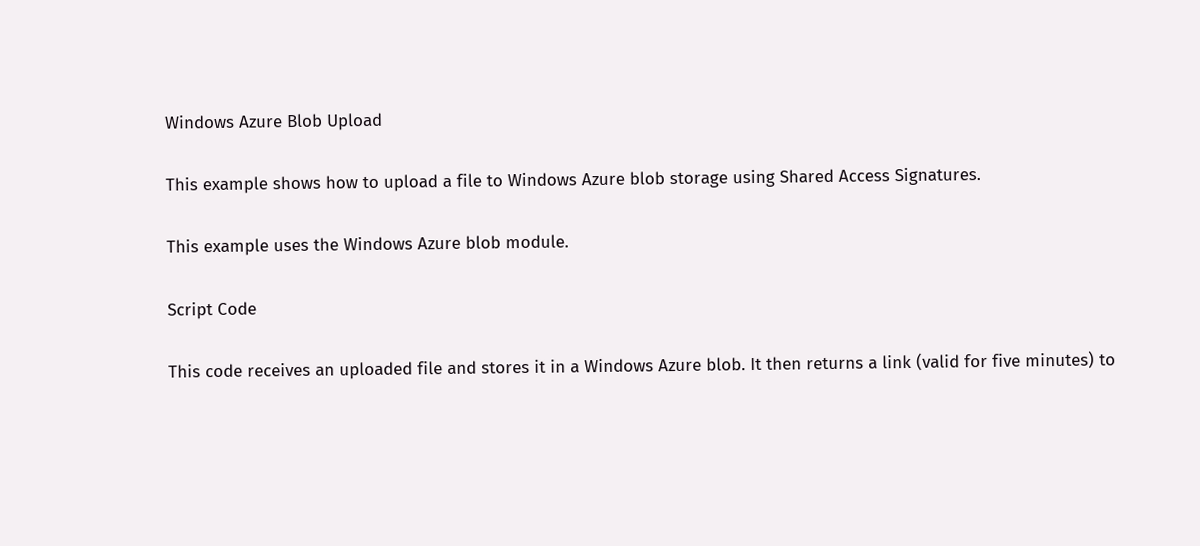Windows Azure Blob Upload

This example shows how to upload a file to Windows Azure blob storage using Shared Access Signatures.

This example uses the Windows Azure blob module.

Script Code

This code receives an uploaded file and stores it in a Windows Azure blob. It then returns a link (valid for five minutes) to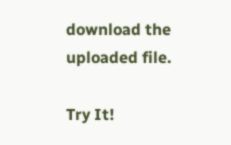download the uploaded file.

Try It!